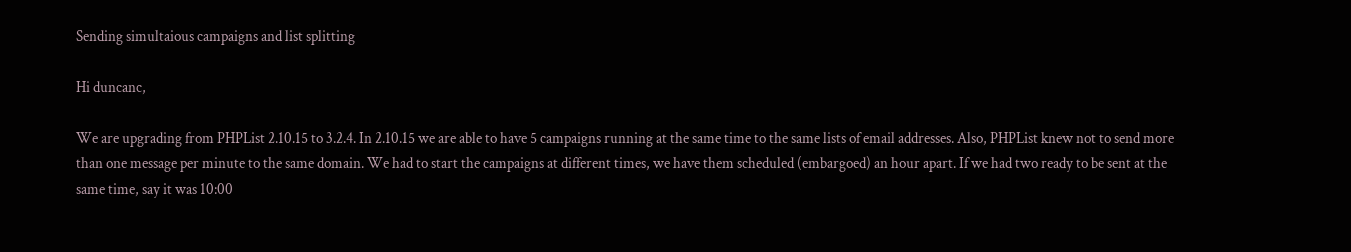Sending simultaious campaigns and list splitting

Hi duncanc,

We are upgrading from PHPList 2.10.15 to 3.2.4. In 2.10.15 we are able to have 5 campaigns running at the same time to the same lists of email addresses. Also, PHPList knew not to send more than one message per minute to the same domain. We had to start the campaigns at different times, we have them scheduled (embargoed) an hour apart. If we had two ready to be sent at the same time, say it was 10:00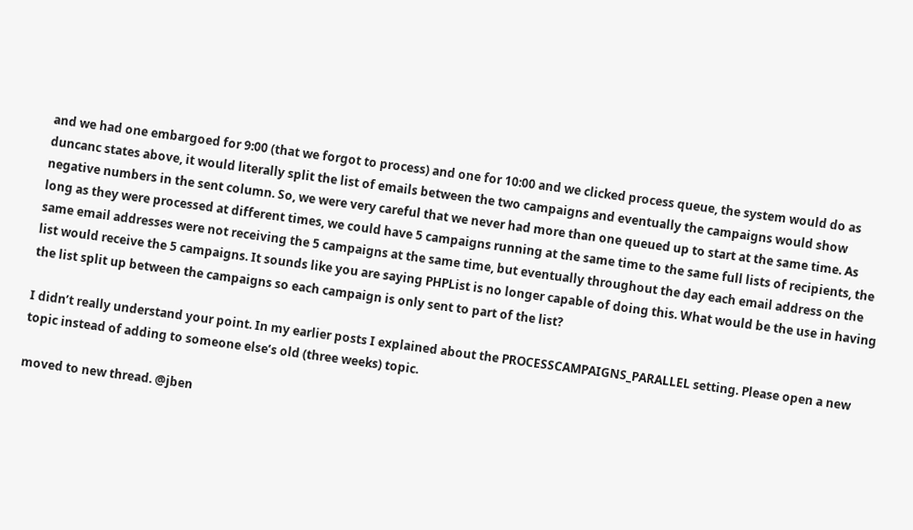and we had one embargoed for 9:00 (that we forgot to process) and one for 10:00 and we clicked process queue, the system would do as duncanc states above, it would literally split the list of emails between the two campaigns and eventually the campaigns would show negative numbers in the sent column. So, we were very careful that we never had more than one queued up to start at the same time. As long as they were processed at different times, we could have 5 campaigns running at the same time to the same full lists of recipients, the same email addresses were not receiving the 5 campaigns at the same time, but eventually throughout the day each email address on the list would receive the 5 campaigns. It sounds like you are saying PHPList is no longer capable of doing this. What would be the use in having the list split up between the campaigns so each campaign is only sent to part of the list?

I didn’t really understand your point. In my earlier posts I explained about the PROCESSCAMPAIGNS_PARALLEL setting. Please open a new topic instead of adding to someone else’s old (three weeks) topic.

moved to new thread. @jben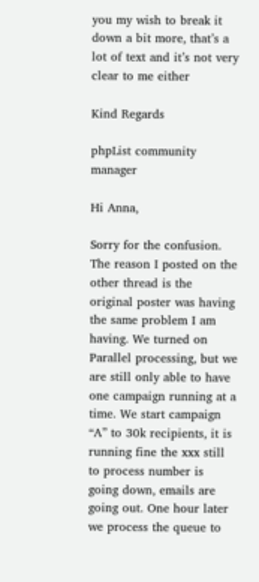you my wish to break it down a bit more, that’s a lot of text and it’s not very clear to me either

Kind Regards

phpList community manager

Hi Anna,

Sorry for the confusion. The reason I posted on the other thread is the original poster was having the same problem I am having. We turned on Parallel processing, but we are still only able to have one campaign running at a time. We start campaign “A” to 30k recipients, it is running fine the xxx still to process number is going down, emails are going out. One hour later we process the queue to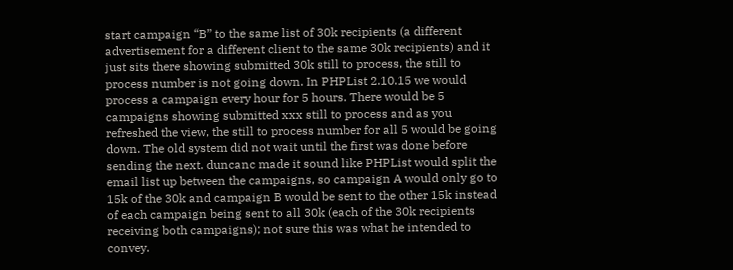start campaign “B” to the same list of 30k recipients (a different advertisement for a different client to the same 30k recipients) and it just sits there showing submitted 30k still to process, the still to process number is not going down. In PHPList 2.10.15 we would process a campaign every hour for 5 hours. There would be 5 campaigns showing submitted xxx still to process and as you refreshed the view, the still to process number for all 5 would be going down. The old system did not wait until the first was done before sending the next. duncanc made it sound like PHPList would split the email list up between the campaigns, so campaign A would only go to 15k of the 30k and campaign B would be sent to the other 15k instead of each campaign being sent to all 30k (each of the 30k recipients receiving both campaigns); not sure this was what he intended to convey.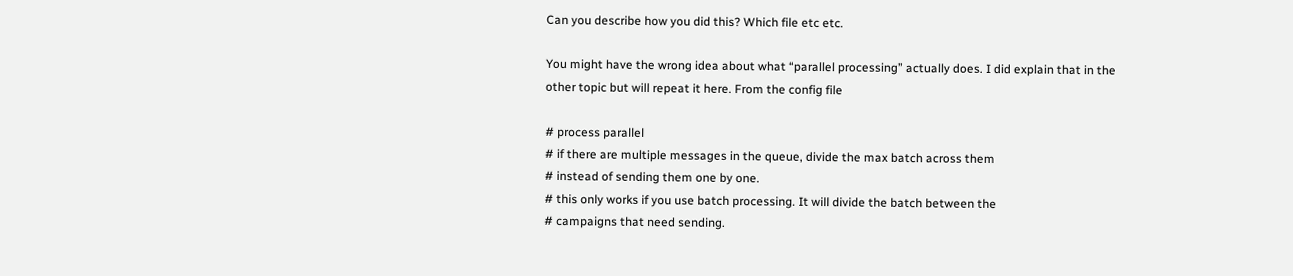Can you describe how you did this? Which file etc etc.

You might have the wrong idea about what “parallel processing” actually does. I did explain that in the other topic but will repeat it here. From the config file

# process parallel
# if there are multiple messages in the queue, divide the max batch across them
# instead of sending them one by one.
# this only works if you use batch processing. It will divide the batch between the
# campaigns that need sending.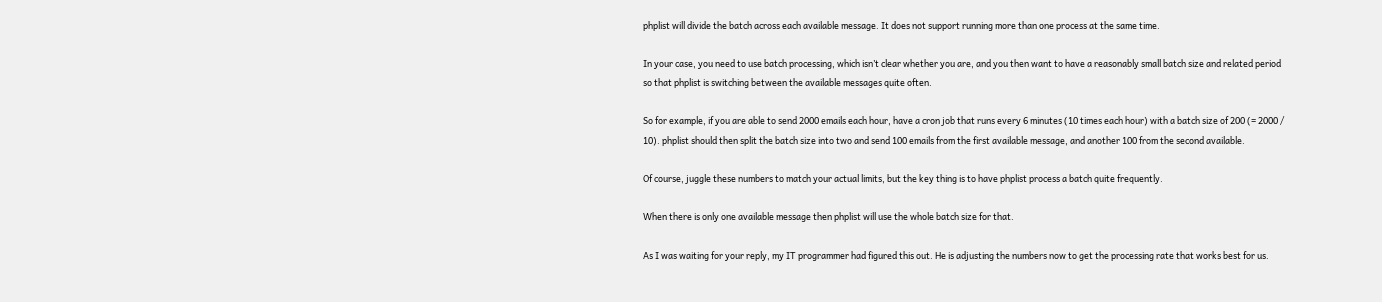phplist will divide the batch across each available message. It does not support running more than one process at the same time.

In your case, you need to use batch processing, which isn’t clear whether you are, and you then want to have a reasonably small batch size and related period so that phplist is switching between the available messages quite often.

So for example, if you are able to send 2000 emails each hour, have a cron job that runs every 6 minutes (10 times each hour) with a batch size of 200 (= 2000 / 10). phplist should then split the batch size into two and send 100 emails from the first available message, and another 100 from the second available.

Of course, juggle these numbers to match your actual limits, but the key thing is to have phplist process a batch quite frequently.

When there is only one available message then phplist will use the whole batch size for that.

As I was waiting for your reply, my IT programmer had figured this out. He is adjusting the numbers now to get the processing rate that works best for us.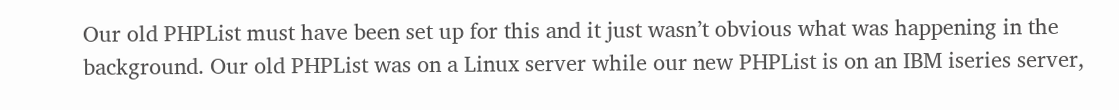Our old PHPList must have been set up for this and it just wasn’t obvious what was happening in the background. Our old PHPList was on a Linux server while our new PHPList is on an IBM iseries server,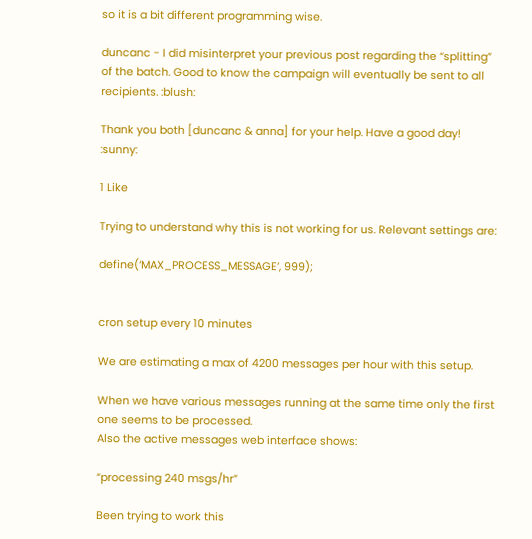so it is a bit different programming wise.

duncanc - I did misinterpret your previous post regarding the “splitting” of the batch. Good to know the campaign will eventually be sent to all recipients. :blush:

Thank you both [duncanc & anna] for your help. Have a good day! :sunny:

1 Like

Trying to understand why this is not working for us. Relevant settings are:

define(‘MAX_PROCESS_MESSAGE’, 999);


cron setup every 10 minutes

We are estimating a max of 4200 messages per hour with this setup.

When we have various messages running at the same time only the first one seems to be processed.
Also the active messages web interface shows:

“processing 240 msgs/hr”

Been trying to work this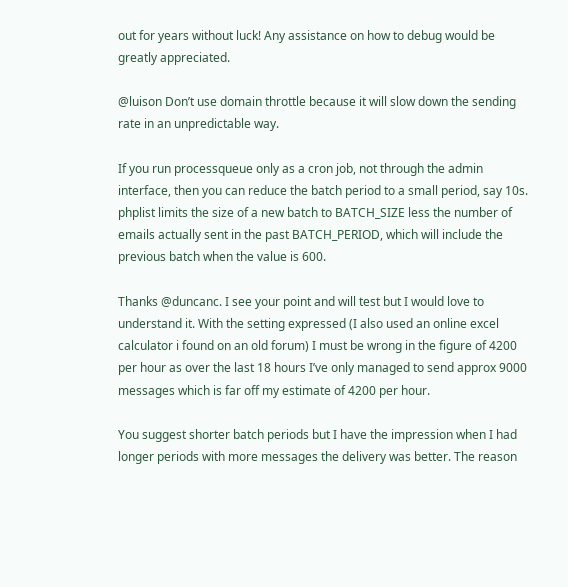out for years without luck! Any assistance on how to debug would be greatly appreciated.

@luison Don’t use domain throttle because it will slow down the sending rate in an unpredictable way.

If you run processqueue only as a cron job, not through the admin interface, then you can reduce the batch period to a small period, say 10s. phplist limits the size of a new batch to BATCH_SIZE less the number of emails actually sent in the past BATCH_PERIOD, which will include the previous batch when the value is 600.

Thanks @duncanc. I see your point and will test but I would love to understand it. With the setting expressed (I also used an online excel calculator i found on an old forum) I must be wrong in the figure of 4200 per hour as over the last 18 hours I’ve only managed to send approx 9000 messages which is far off my estimate of 4200 per hour.

You suggest shorter batch periods but I have the impression when I had longer periods with more messages the delivery was better. The reason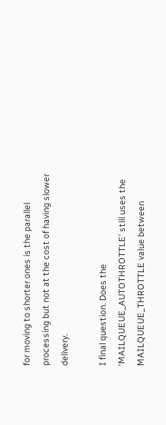for moving to shorter ones is the parallel processing but not at the cost of having slower delivery.

I final question. Does the ‘MAILQUEUE_AUTOTHROTTLE’ still uses the MAILQUEUE_THROTTLE value between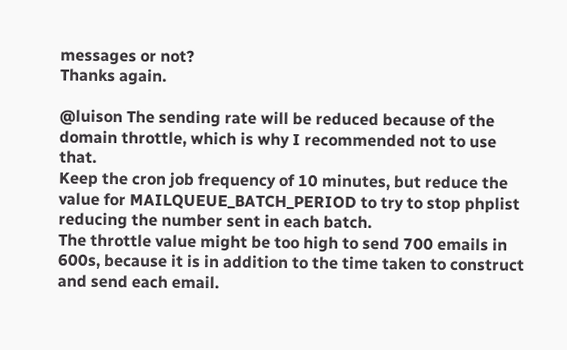messages or not?
Thanks again.

@luison The sending rate will be reduced because of the domain throttle, which is why I recommended not to use that.
Keep the cron job frequency of 10 minutes, but reduce the value for MAILQUEUE_BATCH_PERIOD to try to stop phplist reducing the number sent in each batch.
The throttle value might be too high to send 700 emails in 600s, because it is in addition to the time taken to construct and send each email.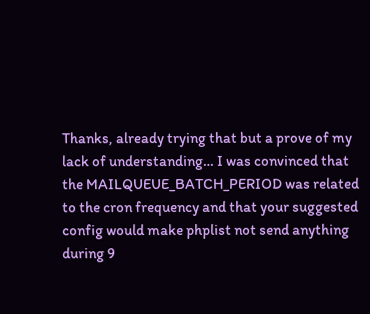Thanks, already trying that but a prove of my lack of understanding… I was convinced that the MAILQUEUE_BATCH_PERIOD was related to the cron frequency and that your suggested config would make phplist not send anything during 9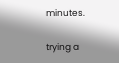minutes.

trying a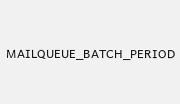MAILQUEUE_BATCH_PERIOD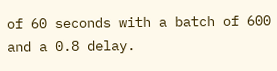of 60 seconds with a batch of 600 and a 0.8 delay.